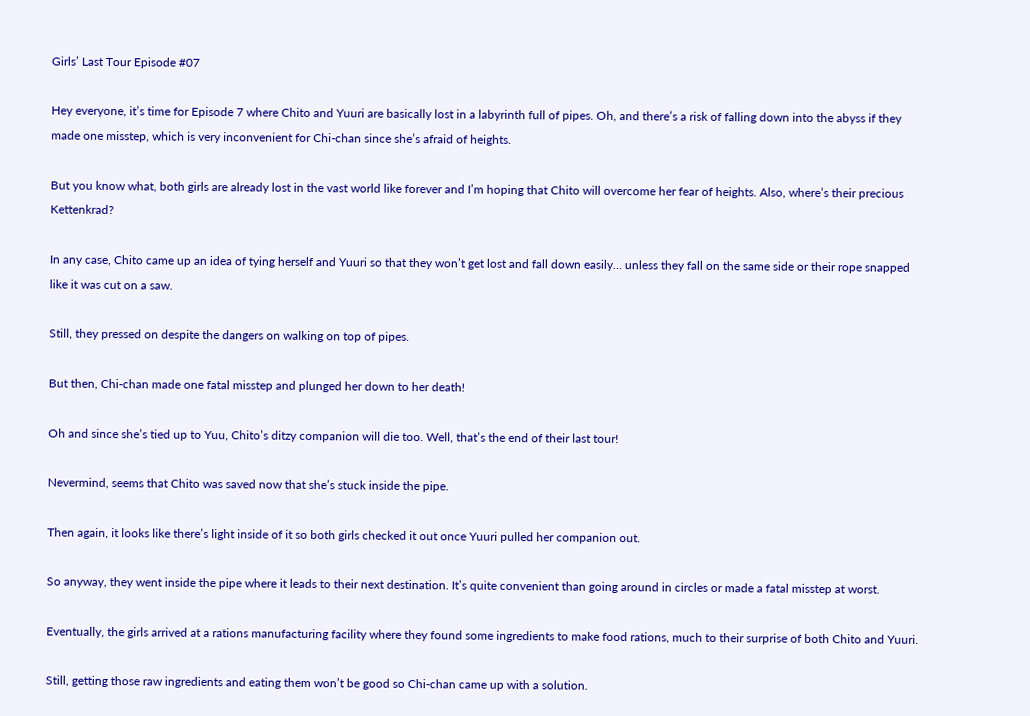Girls’ Last Tour Episode #07

Hey everyone, it’s time for Episode 7 where Chito and Yuuri are basically lost in a labyrinth full of pipes. Oh, and there’s a risk of falling down into the abyss if they made one misstep, which is very inconvenient for Chi-chan since she’s afraid of heights.

But you know what, both girls are already lost in the vast world like forever and I’m hoping that Chito will overcome her fear of heights. Also, where’s their precious Kettenkrad?

In any case, Chito came up an idea of tying herself and Yuuri so that they won’t get lost and fall down easily… unless they fall on the same side or their rope snapped like it was cut on a saw.

Still, they pressed on despite the dangers on walking on top of pipes.

But then, Chi-chan made one fatal misstep and plunged her down to her death!

Oh and since she’s tied up to Yuu, Chito’s ditzy companion will die too. Well, that’s the end of their last tour!

Nevermind, seems that Chito was saved now that she’s stuck inside the pipe.

Then again, it looks like there’s light inside of it so both girls checked it out once Yuuri pulled her companion out.

So anyway, they went inside the pipe where it leads to their next destination. It’s quite convenient than going around in circles or made a fatal misstep at worst.

Eventually, the girls arrived at a rations manufacturing facility where they found some ingredients to make food rations, much to their surprise of both Chito and Yuuri.

Still, getting those raw ingredients and eating them won’t be good so Chi-chan came up with a solution.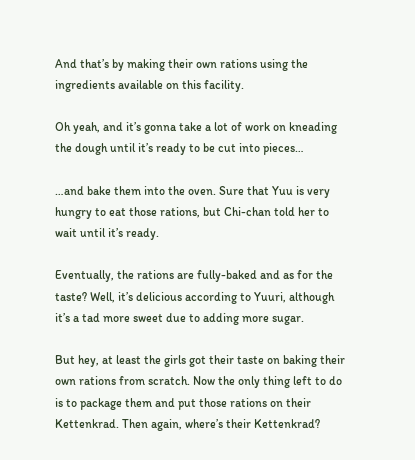And that’s by making their own rations using the ingredients available on this facility.

Oh yeah, and it’s gonna take a lot of work on kneading the dough until it’s ready to be cut into pieces…

…and bake them into the oven. Sure that Yuu is very hungry to eat those rations, but Chi-chan told her to wait until it’s ready.

Eventually, the rations are fully-baked and as for the taste? Well, it’s delicious according to Yuuri, although it’s a tad more sweet due to adding more sugar.

But hey, at least the girls got their taste on baking their own rations from scratch. Now the only thing left to do is to package them and put those rations on their Kettenkrad. Then again, where’s their Kettenkrad?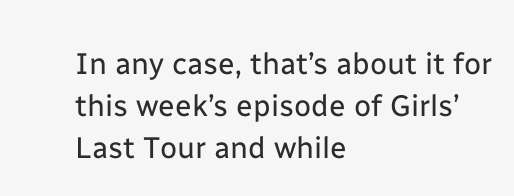In any case, that’s about it for this week’s episode of Girls’ Last Tour and while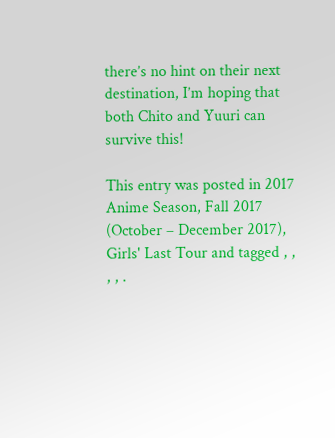there’s no hint on their next destination, I’m hoping that both Chito and Yuuri can survive this!

This entry was posted in 2017 Anime Season, Fall 2017 (October – December 2017), Girls' Last Tour and tagged , , , , .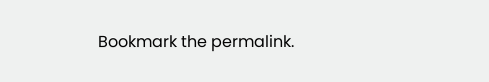Bookmark the permalink.